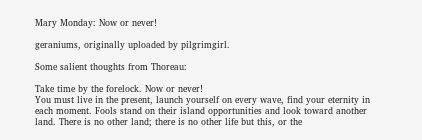Mary Monday: Now or never!

geraniums, originally uploaded by pilgrimgirl.

Some salient thoughts from Thoreau:

Take time by the forelock. Now or never!
You must live in the present, launch yourself on every wave, find your eternity in each moment. Fools stand on their island opportunities and look toward another land. There is no other land; there is no other life but this, or the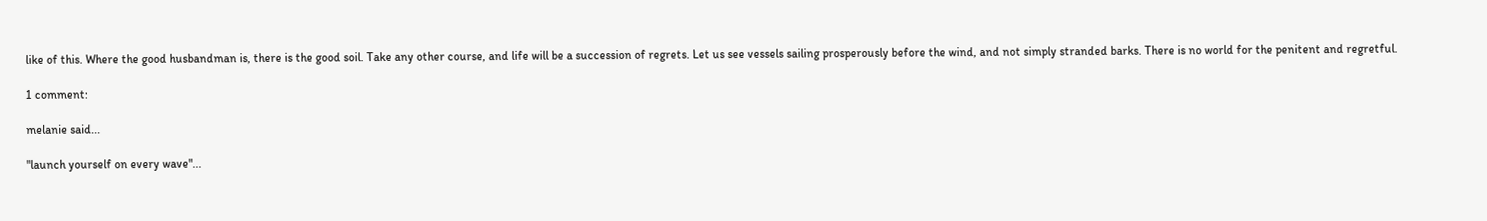like of this. Where the good husbandman is, there is the good soil. Take any other course, and life will be a succession of regrets. Let us see vessels sailing prosperously before the wind, and not simply stranded barks. There is no world for the penitent and regretful.

1 comment:

melanie said...

"launch yourself on every wave"...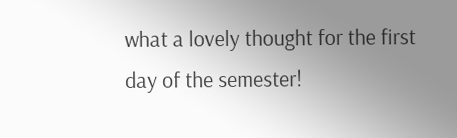what a lovely thought for the first day of the semester!